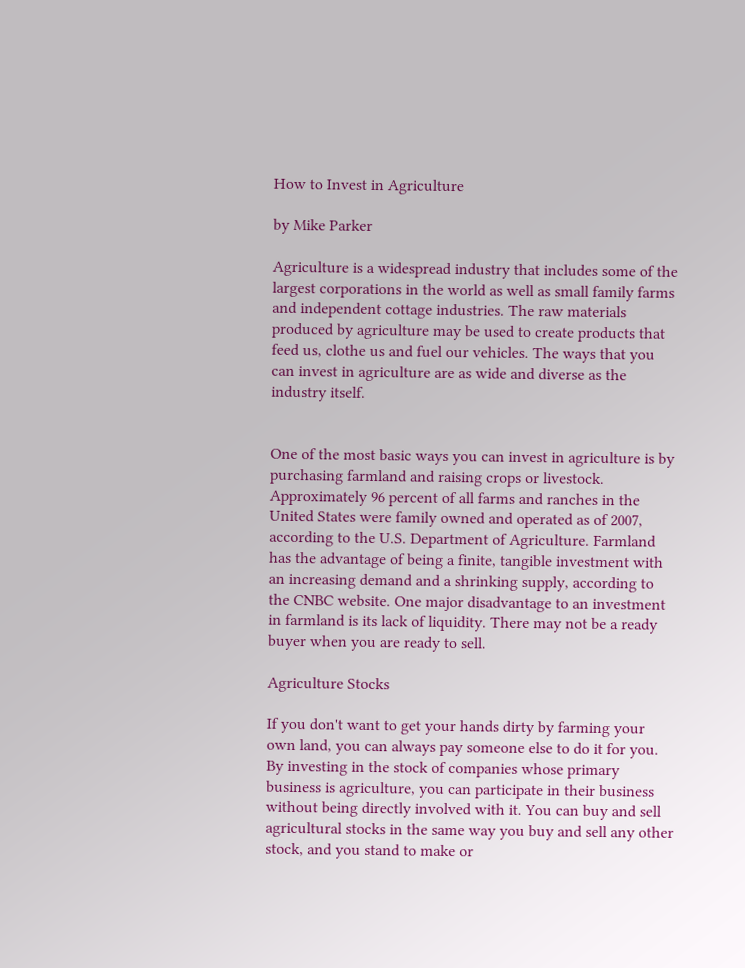How to Invest in Agriculture

by Mike Parker

Agriculture is a widespread industry that includes some of the largest corporations in the world as well as small family farms and independent cottage industries. The raw materials produced by agriculture may be used to create products that feed us, clothe us and fuel our vehicles. The ways that you can invest in agriculture are as wide and diverse as the industry itself.


One of the most basic ways you can invest in agriculture is by purchasing farmland and raising crops or livestock. Approximately 96 percent of all farms and ranches in the United States were family owned and operated as of 2007, according to the U.S. Department of Agriculture. Farmland has the advantage of being a finite, tangible investment with an increasing demand and a shrinking supply, according to the CNBC website. One major disadvantage to an investment in farmland is its lack of liquidity. There may not be a ready buyer when you are ready to sell.

Agriculture Stocks

If you don't want to get your hands dirty by farming your own land, you can always pay someone else to do it for you. By investing in the stock of companies whose primary business is agriculture, you can participate in their business without being directly involved with it. You can buy and sell agricultural stocks in the same way you buy and sell any other stock, and you stand to make or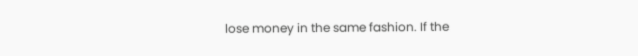lose money in the same fashion. If the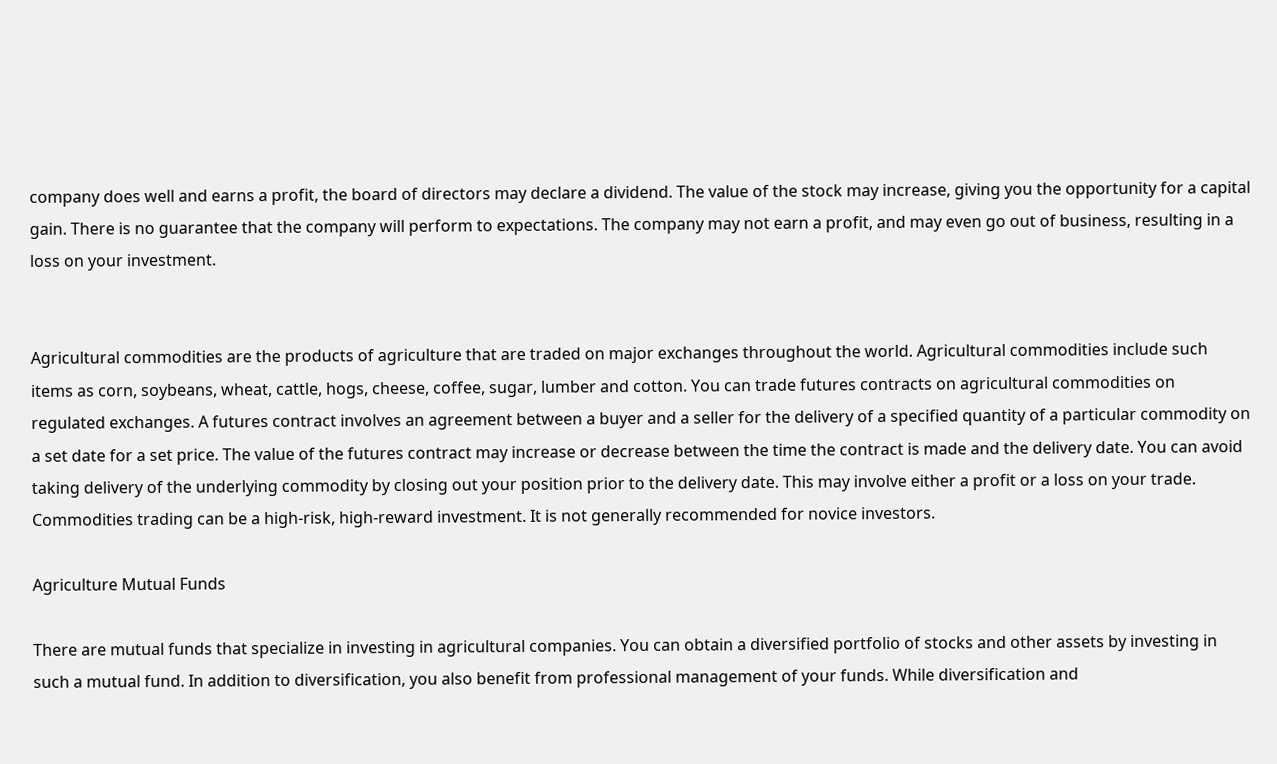company does well and earns a profit, the board of directors may declare a dividend. The value of the stock may increase, giving you the opportunity for a capital gain. There is no guarantee that the company will perform to expectations. The company may not earn a profit, and may even go out of business, resulting in a loss on your investment.


Agricultural commodities are the products of agriculture that are traded on major exchanges throughout the world. Agricultural commodities include such items as corn, soybeans, wheat, cattle, hogs, cheese, coffee, sugar, lumber and cotton. You can trade futures contracts on agricultural commodities on regulated exchanges. A futures contract involves an agreement between a buyer and a seller for the delivery of a specified quantity of a particular commodity on a set date for a set price. The value of the futures contract may increase or decrease between the time the contract is made and the delivery date. You can avoid taking delivery of the underlying commodity by closing out your position prior to the delivery date. This may involve either a profit or a loss on your trade. Commodities trading can be a high-risk, high-reward investment. It is not generally recommended for novice investors.

Agriculture Mutual Funds

There are mutual funds that specialize in investing in agricultural companies. You can obtain a diversified portfolio of stocks and other assets by investing in such a mutual fund. In addition to diversification, you also benefit from professional management of your funds. While diversification and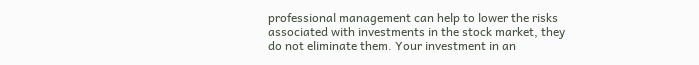professional management can help to lower the risks associated with investments in the stock market, they do not eliminate them. Your investment in an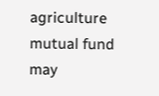agriculture mutual fund may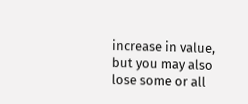increase in value, but you may also lose some or all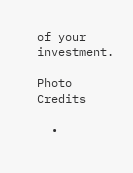of your investment.

Photo Credits

  •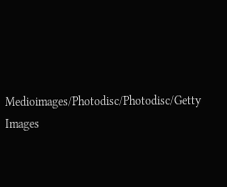Medioimages/Photodisc/Photodisc/Getty Images